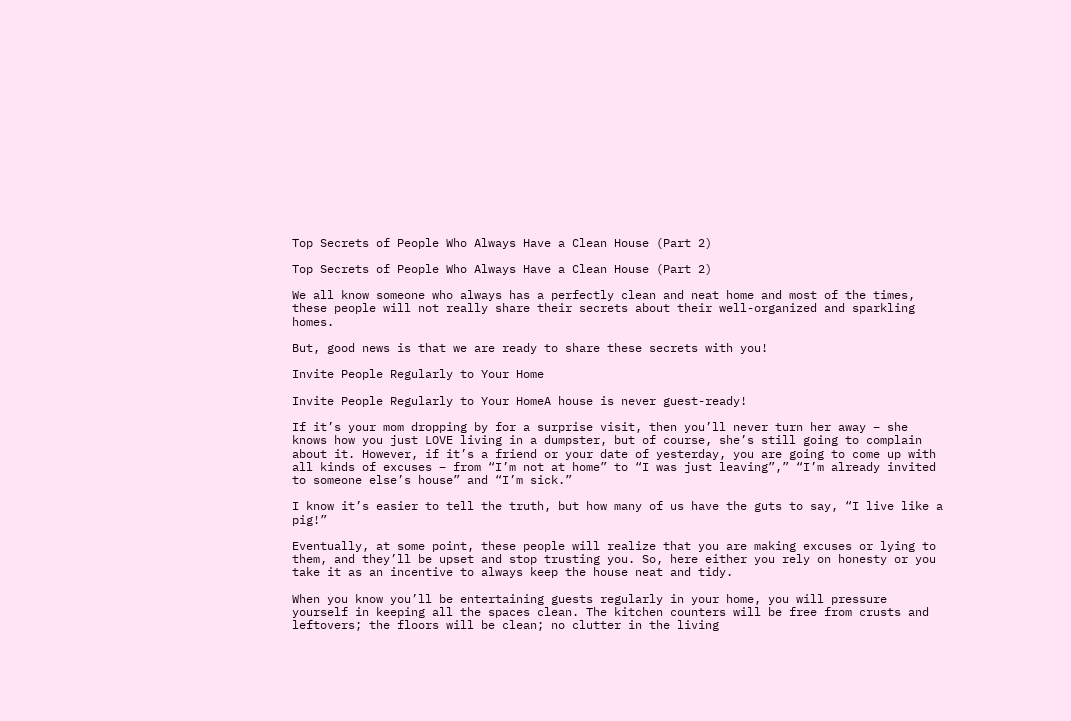Top Secrets of People Who Always Have a Clean House (Part 2)

Top Secrets of People Who Always Have a Clean House (Part 2)

We all know someone who always has a perfectly clean and neat home and most of the times, these people will not really share their secrets about their well-organized and sparkling homes.

But, good news is that we are ready to share these secrets with you!

Invite People Regularly to Your Home

Invite People Regularly to Your HomeA house is never guest-ready!

If it’s your mom dropping by for a surprise visit, then you’ll never turn her away – she knows how you just LOVE living in a dumpster, but of course, she’s still going to complain about it. However, if it’s a friend or your date of yesterday, you are going to come up with all kinds of excuses – from “I’m not at home” to “I was just leaving”,” “I’m already invited to someone else’s house” and “I’m sick.”

I know it’s easier to tell the truth, but how many of us have the guts to say, “I live like a pig!”

Eventually, at some point, these people will realize that you are making excuses or lying to them, and they’ll be upset and stop trusting you. So, here either you rely on honesty or you take it as an incentive to always keep the house neat and tidy.

When you know you’ll be entertaining guests regularly in your home, you will pressure yourself in keeping all the spaces clean. The kitchen counters will be free from crusts and leftovers; the floors will be clean; no clutter in the living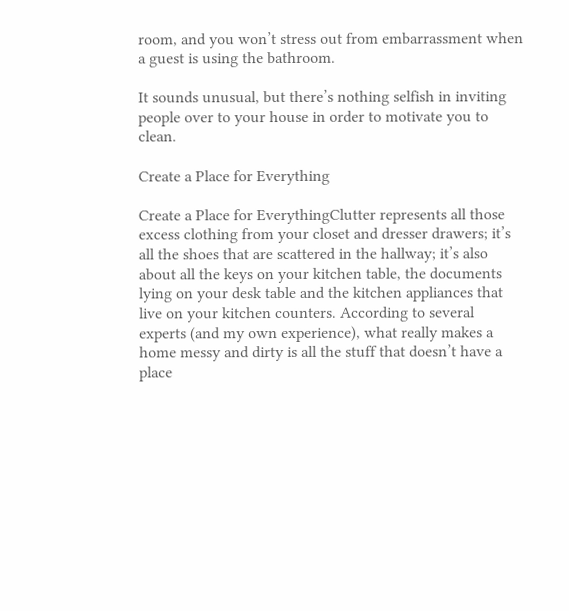room, and you won’t stress out from embarrassment when a guest is using the bathroom.

It sounds unusual, but there’s nothing selfish in inviting people over to your house in order to motivate you to clean.

Create a Place for Everything

Create a Place for EverythingClutter represents all those excess clothing from your closet and dresser drawers; it’s all the shoes that are scattered in the hallway; it’s also about all the keys on your kitchen table, the documents lying on your desk table and the kitchen appliances that live on your kitchen counters. According to several experts (and my own experience), what really makes a home messy and dirty is all the stuff that doesn’t have a place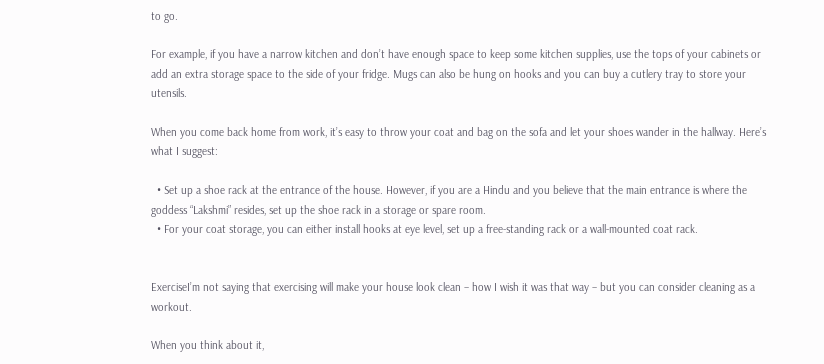to go.

For example, if you have a narrow kitchen and don’t have enough space to keep some kitchen supplies, use the tops of your cabinets or add an extra storage space to the side of your fridge. Mugs can also be hung on hooks and you can buy a cutlery tray to store your utensils.

When you come back home from work, it’s easy to throw your coat and bag on the sofa and let your shoes wander in the hallway. Here’s what I suggest:

  • Set up a shoe rack at the entrance of the house. However, if you are a Hindu and you believe that the main entrance is where the goddess “Lakshmi” resides, set up the shoe rack in a storage or spare room.
  • For your coat storage, you can either install hooks at eye level, set up a free-standing rack or a wall-mounted coat rack.


ExerciseI’m not saying that exercising will make your house look clean – how I wish it was that way – but you can consider cleaning as a workout.

When you think about it,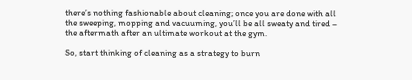there’s nothing fashionable about cleaning; once you are done with all the sweeping, mopping and vacuuming, you’ll be all sweaty and tired – the aftermath after an ultimate workout at the gym.

So, start thinking of cleaning as a strategy to burn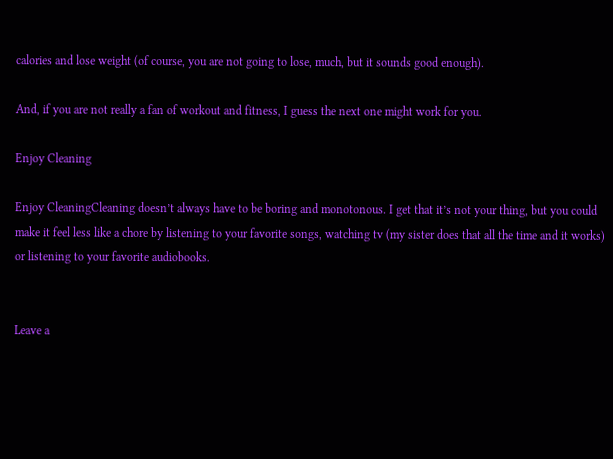calories and lose weight (of course, you are not going to lose, much, but it sounds good enough).

And, if you are not really a fan of workout and fitness, I guess the next one might work for you.

Enjoy Cleaning

Enjoy CleaningCleaning doesn’t always have to be boring and monotonous. I get that it’s not your thing, but you could make it feel less like a chore by listening to your favorite songs, watching tv (my sister does that all the time and it works) or listening to your favorite audiobooks.


Leave a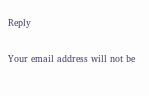Reply

Your email address will not be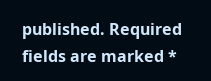published. Required fields are marked *